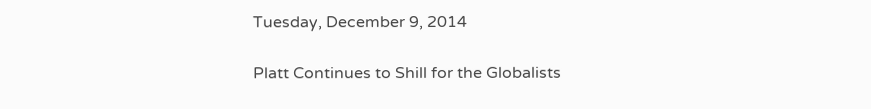Tuesday, December 9, 2014

Platt Continues to Shill for the Globalists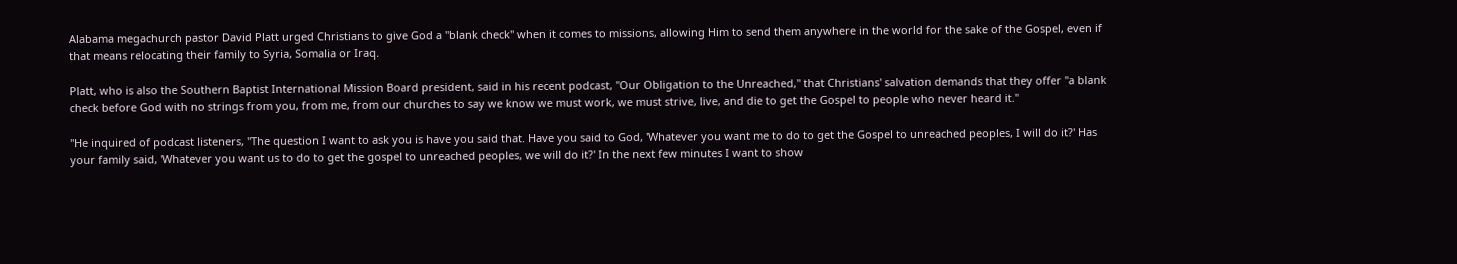Alabama megachurch pastor David Platt urged Christians to give God a "blank check" when it comes to missions, allowing Him to send them anywhere in the world for the sake of the Gospel, even if that means relocating their family to Syria, Somalia or Iraq.

Platt, who is also the Southern Baptist International Mission Board president, said in his recent podcast, "Our Obligation to the Unreached," that Christians' salvation demands that they offer "a blank check before God with no strings from you, from me, from our churches to say we know we must work, we must strive, live, and die to get the Gospel to people who never heard it."

"He inquired of podcast listeners, "The question I want to ask you is have you said that. Have you said to God, 'Whatever you want me to do to get the Gospel to unreached peoples, I will do it?' Has your family said, 'Whatever you want us to do to get the gospel to unreached peoples, we will do it?' In the next few minutes I want to show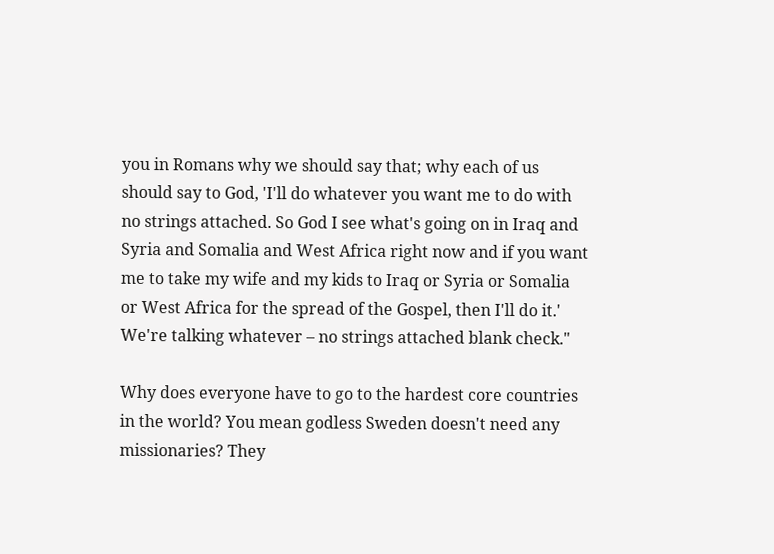you in Romans why we should say that; why each of us should say to God, 'I'll do whatever you want me to do with no strings attached. So God I see what's going on in Iraq and Syria and Somalia and West Africa right now and if you want me to take my wife and my kids to Iraq or Syria or Somalia or West Africa for the spread of the Gospel, then I'll do it.' We're talking whatever – no strings attached blank check."

Why does everyone have to go to the hardest core countries in the world? You mean godless Sweden doesn't need any missionaries? They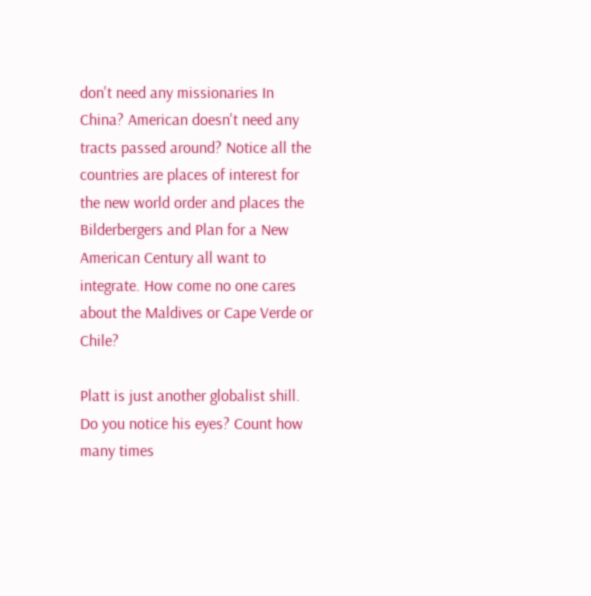don't need any missionaries In China? American doesn't need any tracts passed around? Notice all the countries are places of interest for the new world order and places the Bilderbergers and Plan for a New American Century all want to integrate. How come no one cares about the Maldives or Cape Verde or Chile?

Platt is just another globalist shill. Do you notice his eyes? Count how many times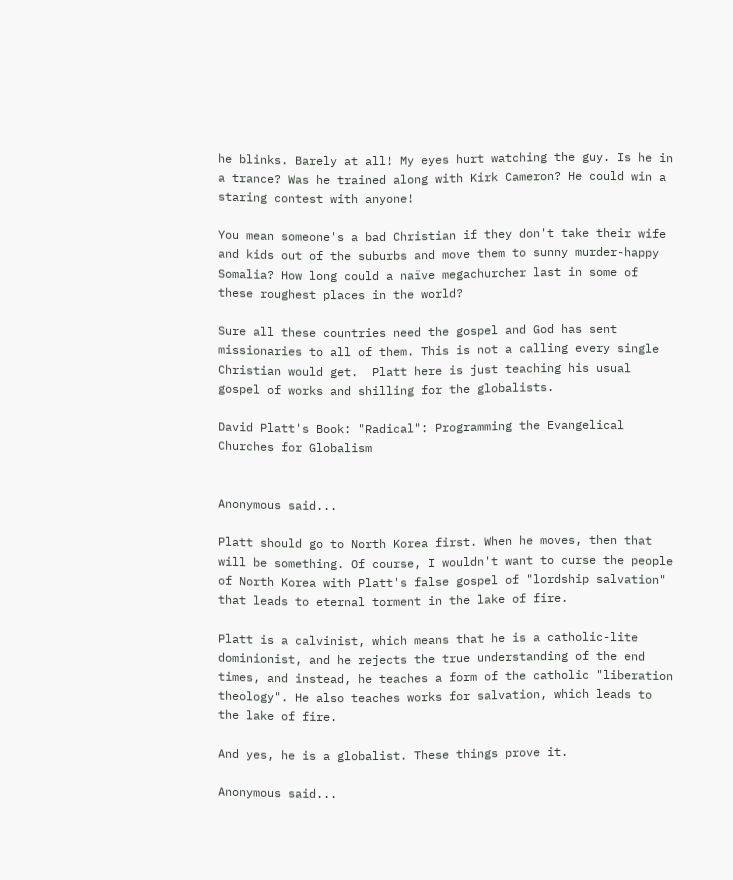he blinks. Barely at all! My eyes hurt watching the guy. Is he in a trance? Was he trained along with Kirk Cameron? He could win a staring contest with anyone!

You mean someone's a bad Christian if they don't take their wife and kids out of the suburbs and move them to sunny murder-happy Somalia? How long could a naïve megachurcher last in some of these roughest places in the world?

Sure all these countries need the gospel and God has sent missionaries to all of them. This is not a calling every single Christian would get.  Platt here is just teaching his usual gospel of works and shilling for the globalists.

David Platt's Book: "Radical": Programming the Evangelical Churches for Globalism


Anonymous said...

Platt should go to North Korea first. When he moves, then that will be something. Of course, I wouldn't want to curse the people of North Korea with Platt's false gospel of "lordship salvation" that leads to eternal torment in the lake of fire.

Platt is a calvinist, which means that he is a catholic-lite dominionist, and he rejects the true understanding of the end times, and instead, he teaches a form of the catholic "liberation theology". He also teaches works for salvation, which leads to the lake of fire.

And yes, he is a globalist. These things prove it.

Anonymous said...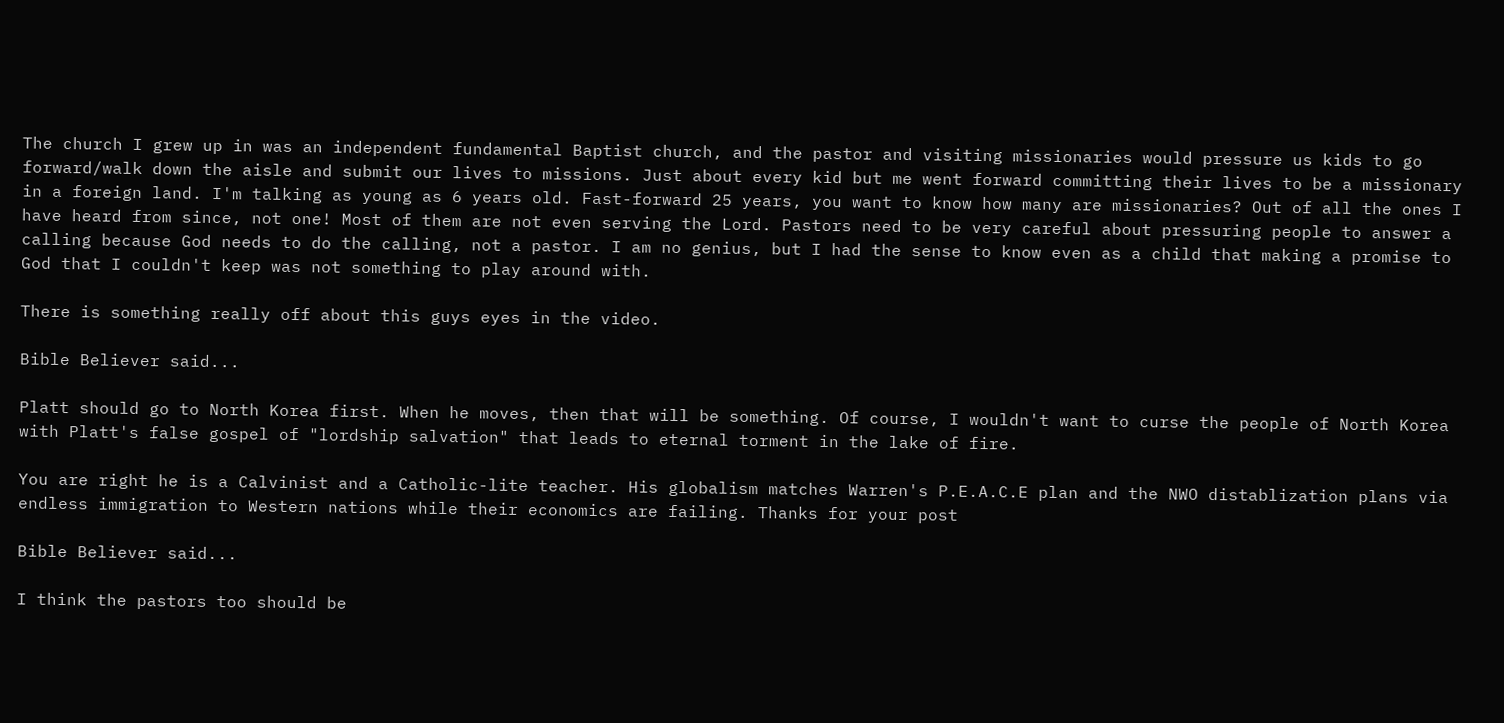The church I grew up in was an independent fundamental Baptist church, and the pastor and visiting missionaries would pressure us kids to go forward/walk down the aisle and submit our lives to missions. Just about every kid but me went forward committing their lives to be a missionary in a foreign land. I'm talking as young as 6 years old. Fast-forward 25 years, you want to know how many are missionaries? Out of all the ones I have heard from since, not one! Most of them are not even serving the Lord. Pastors need to be very careful about pressuring people to answer a calling because God needs to do the calling, not a pastor. I am no genius, but I had the sense to know even as a child that making a promise to God that I couldn't keep was not something to play around with.

There is something really off about this guys eyes in the video.

Bible Believer said...

Platt should go to North Korea first. When he moves, then that will be something. Of course, I wouldn't want to curse the people of North Korea with Platt's false gospel of "lordship salvation" that leads to eternal torment in the lake of fire.

You are right he is a Calvinist and a Catholic-lite teacher. His globalism matches Warren's P.E.A.C.E plan and the NWO distablization plans via endless immigration to Western nations while their economics are failing. Thanks for your post

Bible Believer said...

I think the pastors too should be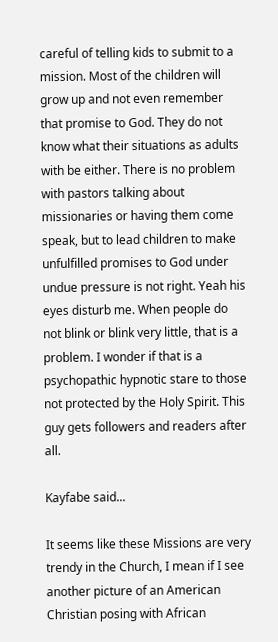careful of telling kids to submit to a mission. Most of the children will grow up and not even remember that promise to God. They do not know what their situations as adults with be either. There is no problem with pastors talking about missionaries or having them come speak, but to lead children to make unfulfilled promises to God under undue pressure is not right. Yeah his eyes disturb me. When people do not blink or blink very little, that is a problem. I wonder if that is a psychopathic hypnotic stare to those not protected by the Holy Spirit. This guy gets followers and readers after all.

Kayfabe said...

It seems like these Missions are very trendy in the Church, I mean if I see another picture of an American Christian posing with African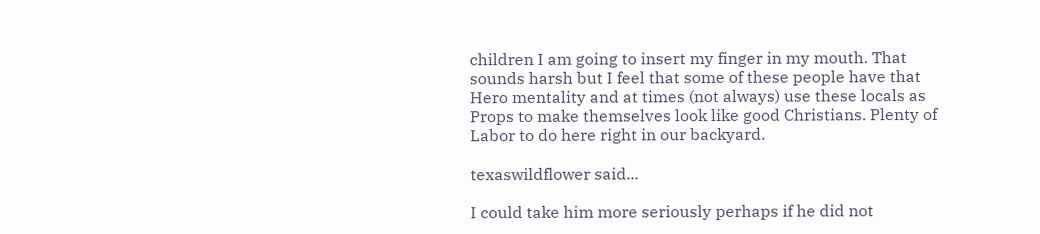children I am going to insert my finger in my mouth. That sounds harsh but I feel that some of these people have that Hero mentality and at times (not always) use these locals as Props to make themselves look like good Christians. Plenty of Labor to do here right in our backyard.

texaswildflower said...

I could take him more seriously perhaps if he did not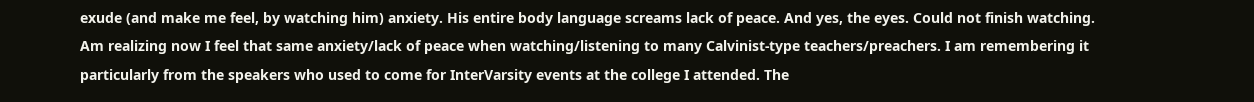exude (and make me feel, by watching him) anxiety. His entire body language screams lack of peace. And yes, the eyes. Could not finish watching.
Am realizing now I feel that same anxiety/lack of peace when watching/listening to many Calvinist-type teachers/preachers. I am remembering it particularly from the speakers who used to come for InterVarsity events at the college I attended. The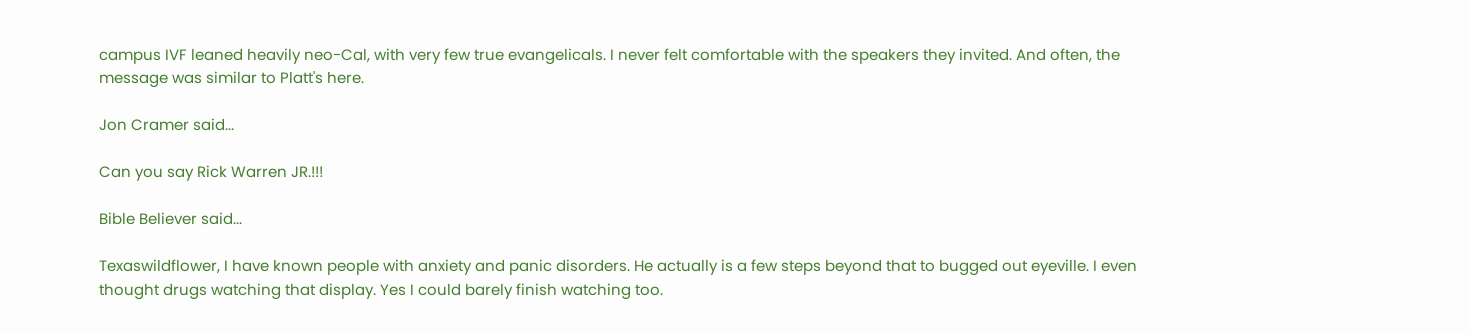campus IVF leaned heavily neo-Cal, with very few true evangelicals. I never felt comfortable with the speakers they invited. And often, the message was similar to Platt's here.

Jon Cramer said...

Can you say Rick Warren JR.!!!

Bible Believer said...

Texaswildflower, I have known people with anxiety and panic disorders. He actually is a few steps beyond that to bugged out eyeville. I even thought drugs watching that display. Yes I could barely finish watching too.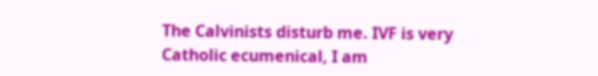The Calvinists disturb me. IVF is very Catholic ecumenical, I am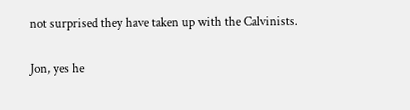not surprised they have taken up with the Calvinists.

Jon, yes he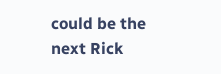could be the next Rick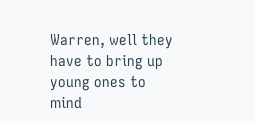Warren, well they have to bring up young ones to mind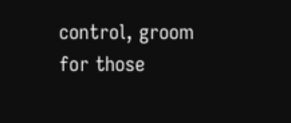control, groom for those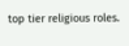top tier religious roles.